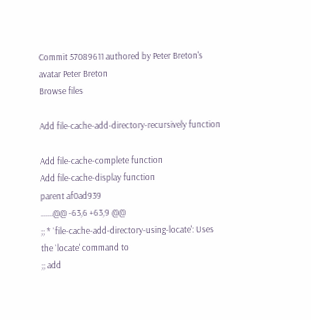Commit 57089611 authored by Peter Breton's avatar Peter Breton
Browse files

Add file-cache-add-directory-recursively function

Add file-cache-complete function
Add file-cache-display function
parent af0ad939
......@@ -63,6 +63,9 @@
;; * `file-cache-add-directory-using-locate': Uses the `locate' command to
;; add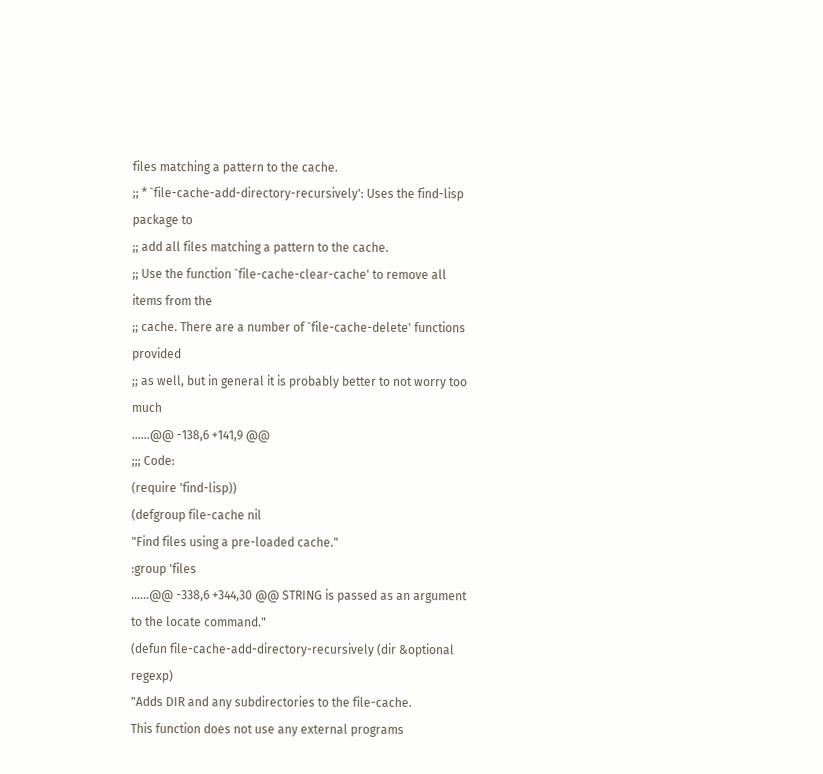files matching a pattern to the cache.
;; * `file-cache-add-directory-recursively': Uses the find-lisp package to
;; add all files matching a pattern to the cache.
;; Use the function `file-cache-clear-cache' to remove all items from the
;; cache. There are a number of `file-cache-delete' functions provided
;; as well, but in general it is probably better to not worry too much
......@@ -138,6 +141,9 @@
;;; Code:
(require 'find-lisp))
(defgroup file-cache nil
"Find files using a pre-loaded cache."
:group 'files
......@@ -338,6 +344,30 @@ STRING is passed as an argument to the locate command."
(defun file-cache-add-directory-recursively (dir &optional regexp)
"Adds DIR and any subdirectories to the file-cache.
This function does not use any external programs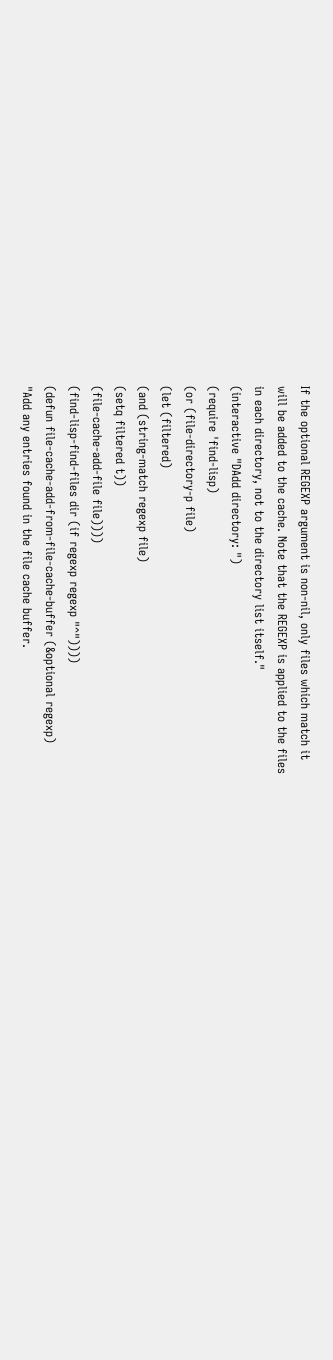If the optional REGEXP argument is non-nil, only files which match it
will be added to the cache. Note that the REGEXP is applied to the files
in each directory, not to the directory list itself."
(interactive "DAdd directory: ")
(require 'find-lisp)
(or (file-directory-p file)
(let (filtered)
(and (string-match regexp file)
(setq filtered t))
(file-cache-add-file file))))
(find-lisp-find-files dir (if regexp regexp "^"))))
(defun file-cache-add-from-file-cache-buffer (&optional regexp)
"Add any entries found in the file cache buffer.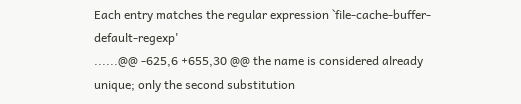Each entry matches the regular expression `file-cache-buffer-default-regexp'
......@@ -625,6 +655,30 @@ the name is considered already unique; only the second substitution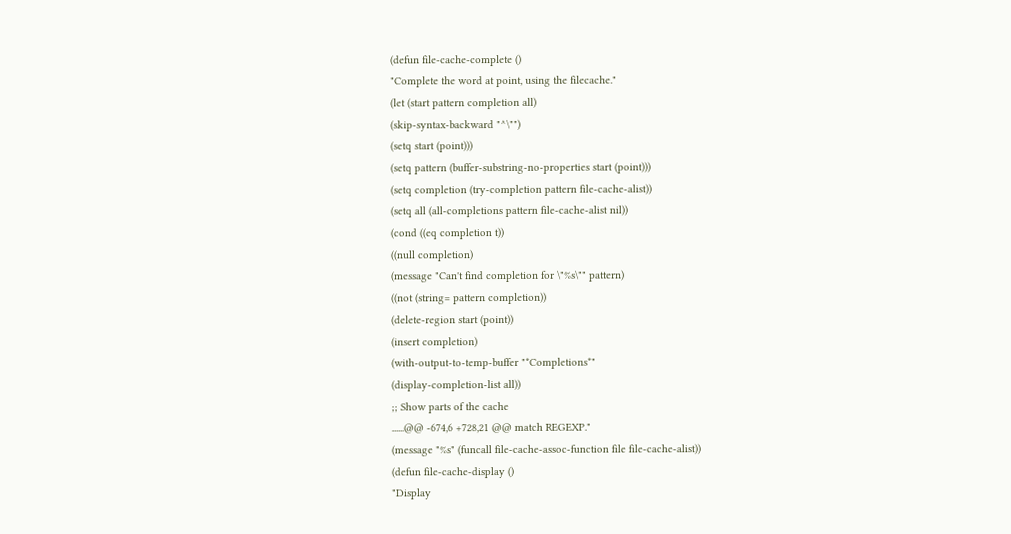(defun file-cache-complete ()
"Complete the word at point, using the filecache."
(let (start pattern completion all)
(skip-syntax-backward "^\"")
(setq start (point)))
(setq pattern (buffer-substring-no-properties start (point)))
(setq completion (try-completion pattern file-cache-alist))
(setq all (all-completions pattern file-cache-alist nil))
(cond ((eq completion t))
((null completion)
(message "Can't find completion for \"%s\"" pattern)
((not (string= pattern completion))
(delete-region start (point))
(insert completion)
(with-output-to-temp-buffer "*Completions*"
(display-completion-list all))
;; Show parts of the cache
......@@ -674,6 +728,21 @@ match REGEXP."
(message "%s" (funcall file-cache-assoc-function file file-cache-alist))
(defun file-cache-display ()
"Display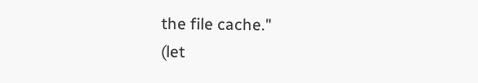the file cache."
(let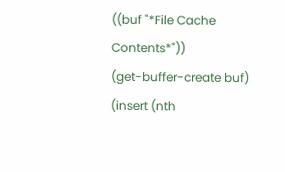((buf "*File Cache Contents*"))
(get-buffer-create buf)
(insert (nth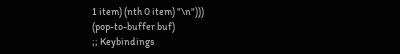1 item) (nth 0 item) "\n")))
(pop-to-buffer buf)
;; Keybindings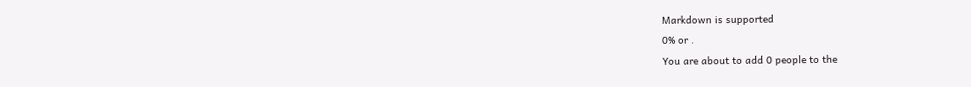Markdown is supported
0% or .
You are about to add 0 people to the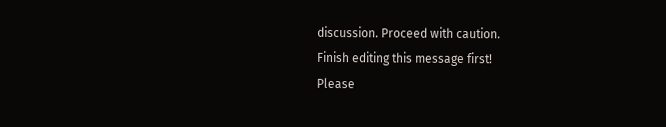discussion. Proceed with caution.
Finish editing this message first!
Please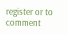register or to comment